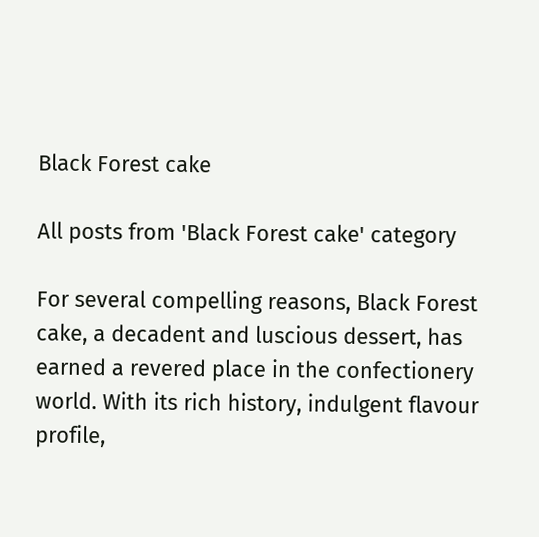Black Forest cake

All posts from 'Black Forest cake' category

For several compelling reasons, Black Forest cake, a decadent and luscious dessert, has earned a revered place in the confectionery world. With its rich history, indulgent flavour profile,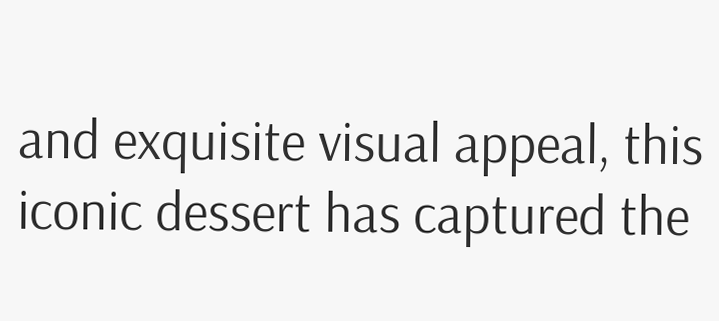and exquisite visual appeal, this iconic dessert has captured the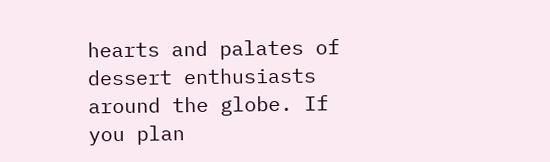hearts and palates of dessert enthusiasts around the globe. If you plan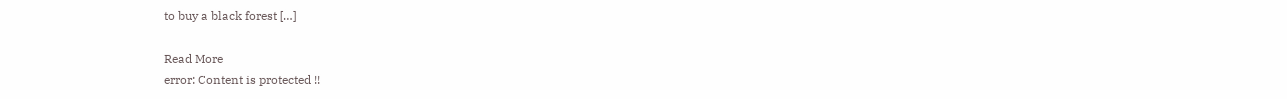to buy a black forest […]

Read More
error: Content is protected !!